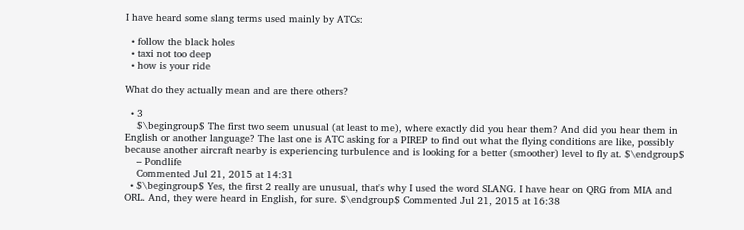I have heard some slang terms used mainly by ATCs:

  • follow the black holes
  • taxi not too deep
  • how is your ride

What do they actually mean and are there others?

  • 3
    $\begingroup$ The first two seem unusual (at least to me), where exactly did you hear them? And did you hear them in English or another language? The last one is ATC asking for a PIREP to find out what the flying conditions are like, possibly because another aircraft nearby is experiencing turbulence and is looking for a better (smoother) level to fly at. $\endgroup$
    – Pondlife
    Commented Jul 21, 2015 at 14:31
  • $\begingroup$ Yes, the first 2 really are unusual, that's why I used the word SLANG. I have hear on QRG from MIA and ORL. And, they were heard in English, for sure. $\endgroup$ Commented Jul 21, 2015 at 16:38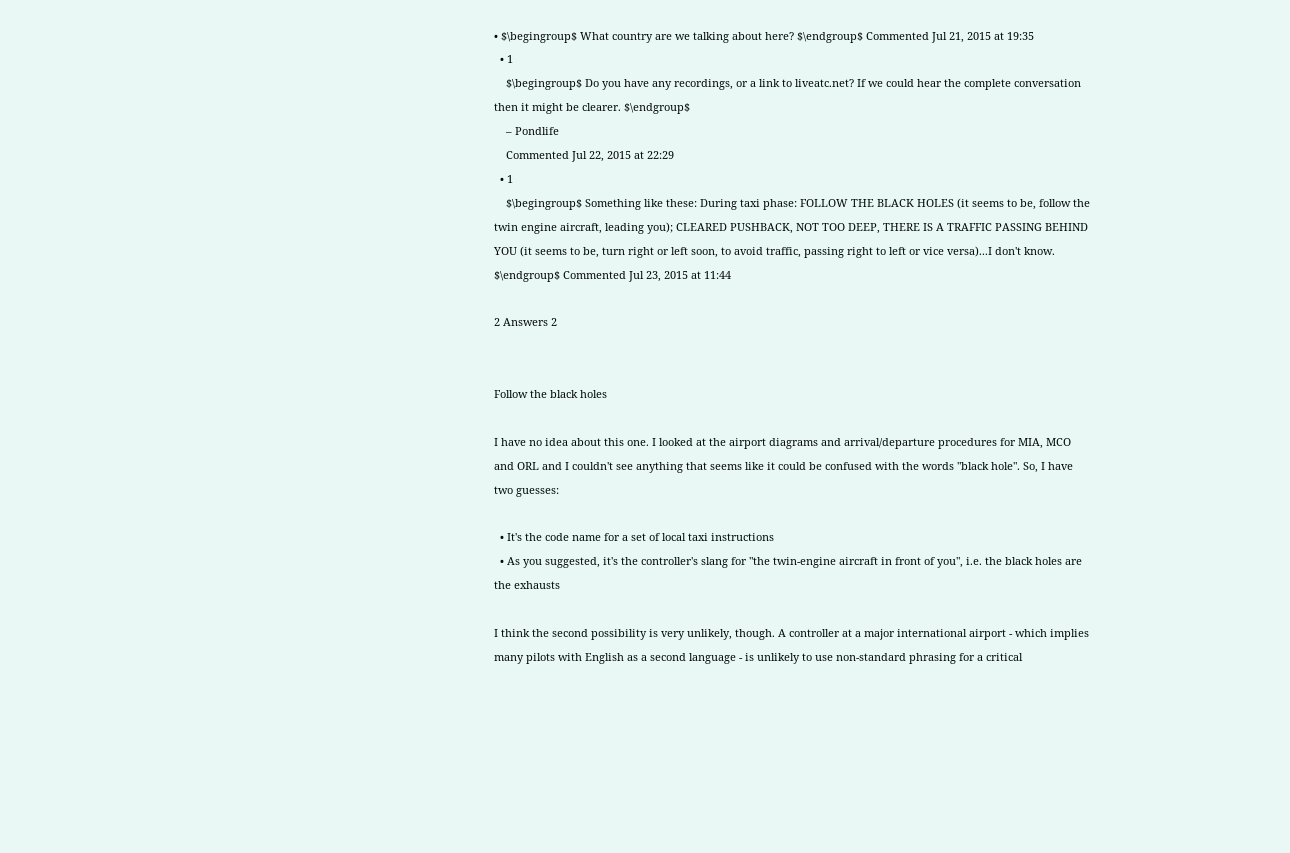• $\begingroup$ What country are we talking about here? $\endgroup$ Commented Jul 21, 2015 at 19:35
  • 1
    $\begingroup$ Do you have any recordings, or a link to liveatc.net? If we could hear the complete conversation then it might be clearer. $\endgroup$
    – Pondlife
    Commented Jul 22, 2015 at 22:29
  • 1
    $\begingroup$ Something like these: During taxi phase: FOLLOW THE BLACK HOLES (it seems to be, follow the twin engine aircraft, leading you); CLEARED PUSHBACK, NOT TOO DEEP, THERE IS A TRAFFIC PASSING BEHIND YOU (it seems to be, turn right or left soon, to avoid traffic, passing right to left or vice versa)...I don't know. $\endgroup$ Commented Jul 23, 2015 at 11:44

2 Answers 2


Follow the black holes

I have no idea about this one. I looked at the airport diagrams and arrival/departure procedures for MIA, MCO and ORL and I couldn't see anything that seems like it could be confused with the words "black hole". So, I have two guesses:

  • It's the code name for a set of local taxi instructions
  • As you suggested, it's the controller's slang for "the twin-engine aircraft in front of you", i.e. the black holes are the exhausts

I think the second possibility is very unlikely, though. A controller at a major international airport - which implies many pilots with English as a second language - is unlikely to use non-standard phrasing for a critical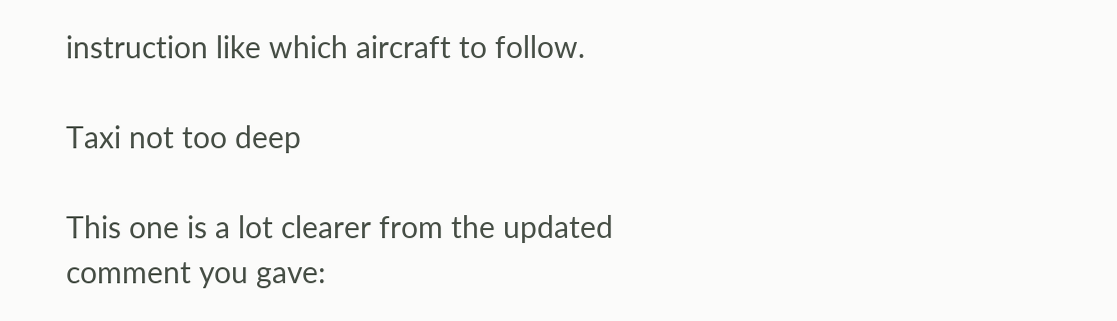instruction like which aircraft to follow.

Taxi not too deep

This one is a lot clearer from the updated comment you gave: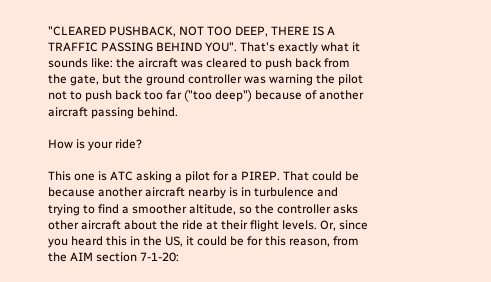"CLEARED PUSHBACK, NOT TOO DEEP, THERE IS A TRAFFIC PASSING BEHIND YOU". That's exactly what it sounds like: the aircraft was cleared to push back from the gate, but the ground controller was warning the pilot not to push back too far ("too deep") because of another aircraft passing behind.

How is your ride?

This one is ATC asking a pilot for a PIREP. That could be because another aircraft nearby is in turbulence and trying to find a smoother altitude, so the controller asks other aircraft about the ride at their flight levels. Or, since you heard this in the US, it could be for this reason, from the AIM section 7-1-20: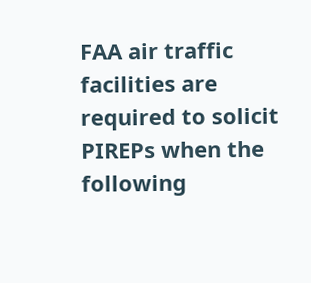FAA air traffic facilities are required to solicit PIREPs when the following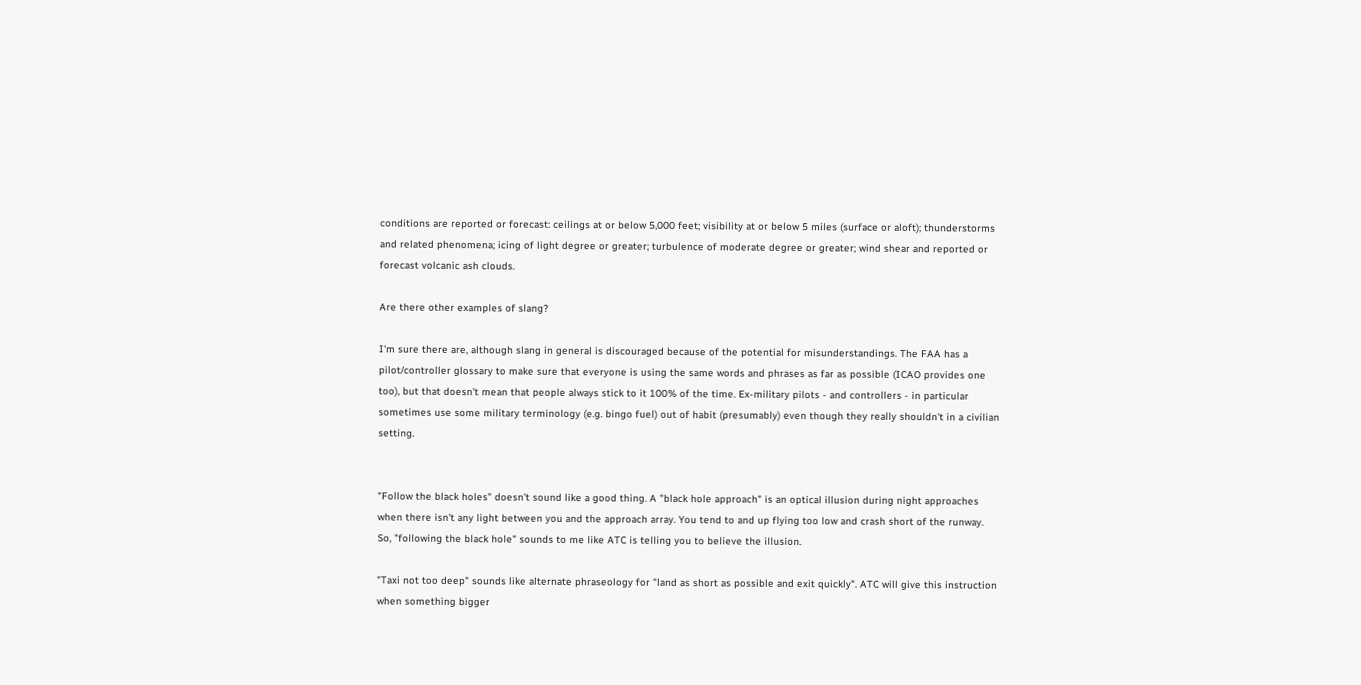conditions are reported or forecast: ceilings at or below 5,000 feet; visibility at or below 5 miles (surface or aloft); thunderstorms and related phenomena; icing of light degree or greater; turbulence of moderate degree or greater; wind shear and reported or forecast volcanic ash clouds.

Are there other examples of slang?

I'm sure there are, although slang in general is discouraged because of the potential for misunderstandings. The FAA has a pilot/controller glossary to make sure that everyone is using the same words and phrases as far as possible (ICAO provides one too), but that doesn't mean that people always stick to it 100% of the time. Ex-military pilots - and controllers - in particular sometimes use some military terminology (e.g. bingo fuel) out of habit (presumably) even though they really shouldn't in a civilian setting.


"Follow the black holes" doesn't sound like a good thing. A "black hole approach" is an optical illusion during night approaches when there isn't any light between you and the approach array. You tend to and up flying too low and crash short of the runway. So, "following the black hole" sounds to me like ATC is telling you to believe the illusion.

"Taxi not too deep" sounds like alternate phraseology for "land as short as possible and exit quickly". ATC will give this instruction when something bigger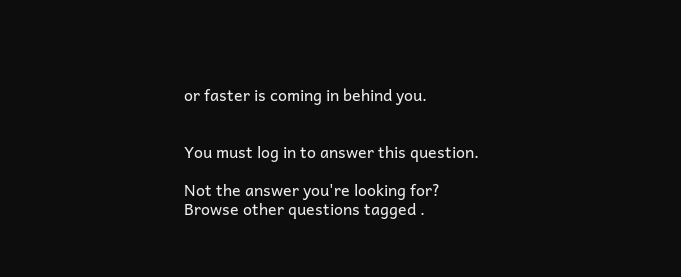or faster is coming in behind you.


You must log in to answer this question.

Not the answer you're looking for? Browse other questions tagged .